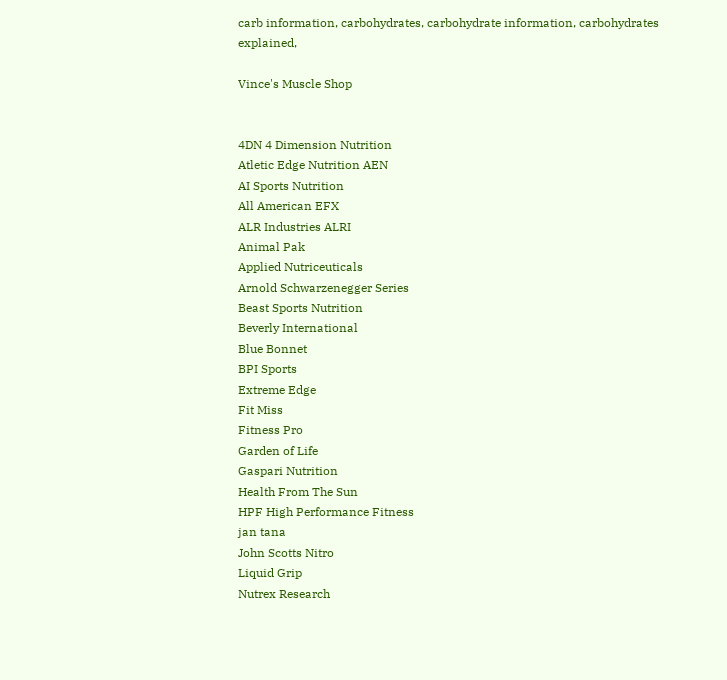carb information, carbohydrates, carbohydrate information, carbohydrates explained,

Vince's Muscle Shop


4DN 4 Dimension Nutrition
Atletic Edge Nutrition AEN
AI Sports Nutrition
All American EFX
ALR Industries ALRI
Animal Pak
Applied Nutriceuticals
Arnold Schwarzenegger Series
Beast Sports Nutrition
Beverly International
Blue Bonnet
BPI Sports
Extreme Edge
Fit Miss
Fitness Pro
Garden of Life
Gaspari Nutrition
Health From The Sun
HPF High Performance Fitness
jan tana
John Scotts Nitro
Liquid Grip
Nutrex Research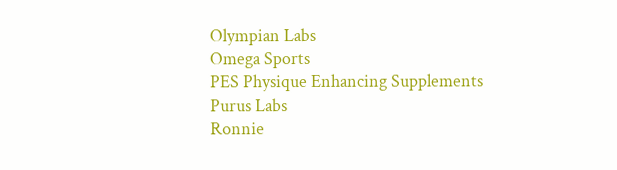Olympian Labs
Omega Sports
PES Physique Enhancing Supplements
Purus Labs
Ronnie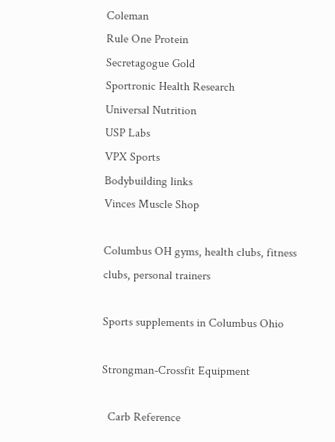Coleman
Rule One Protein
Secretagogue Gold
Sportronic Health Research
Universal Nutrition
USP Labs
VPX Sports
Bodybuilding links
Vinces Muscle Shop

Columbus OH gyms, health clubs, fitness clubs, personal trainers

Sports supplements in Columbus Ohio

Strongman-Crossfit Equipment

  Carb Reference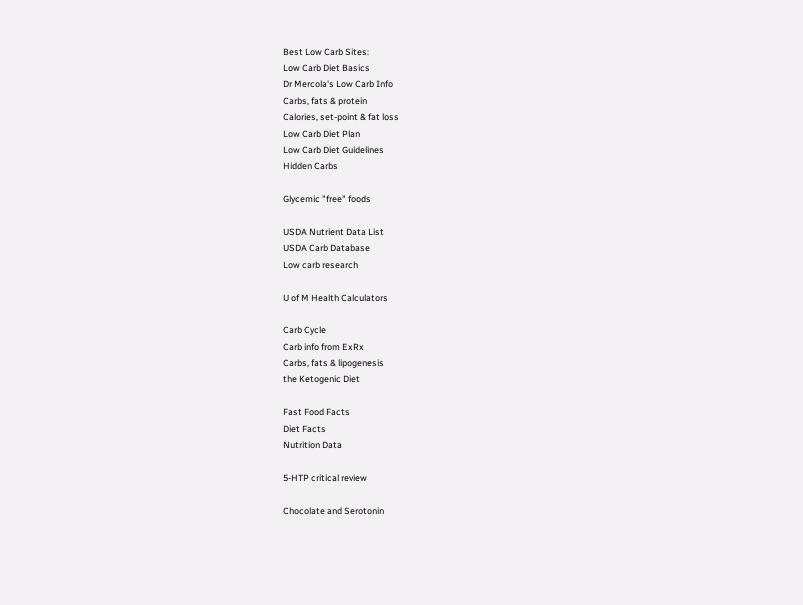Best Low Carb Sites:
Low Carb Diet Basics
Dr Mercola's Low Carb Info
Carbs, fats & protein
Calories, set-point & fat loss
Low Carb Diet Plan
Low Carb Diet Guidelines
Hidden Carbs

Glycemic "free" foods

USDA Nutrient Data List
USDA Carb Database
Low carb research

U of M Health Calculators

Carb Cycle
Carb info from ExRx
Carbs, fats & lipogenesis
the Ketogenic Diet

Fast Food Facts
Diet Facts
Nutrition Data

5-HTP critical review

Chocolate and Serotonin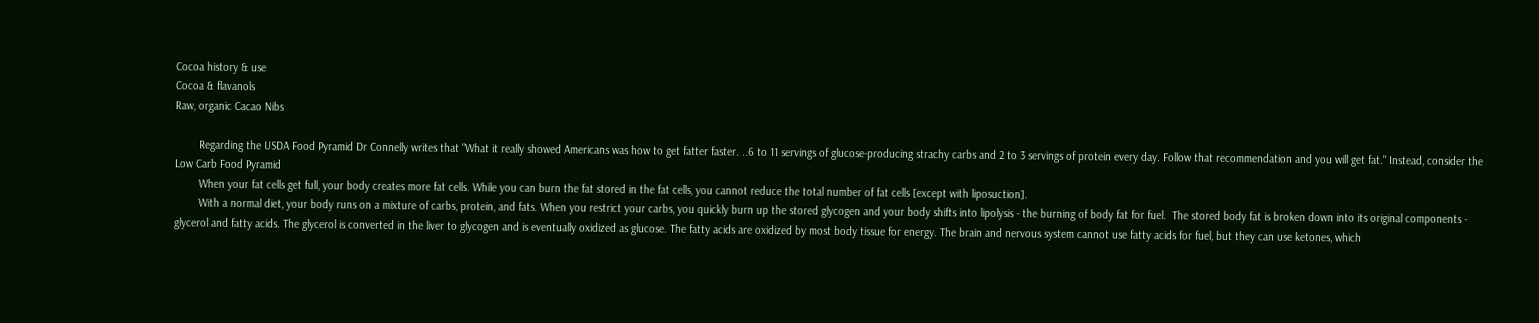Cocoa history & use
Cocoa & flavanols
Raw, organic Cacao Nibs

        Regarding the USDA Food Pyramid Dr Connelly writes that "What it really showed Americans was how to get fatter faster. ..6 to 11 servings of glucose-producing strachy carbs and 2 to 3 servings of protein every day. Follow that recommendation and you will get fat." Instead, consider the Low Carb Food Pyramid
        When your fat cells get full, your body creates more fat cells. While you can burn the fat stored in the fat cells, you cannot reduce the total number of fat cells [except with liposuction].
        With a normal diet, your body runs on a mixture of carbs, protein, and fats. When you restrict your carbs, you quickly burn up the stored glycogen and your body shifts into lipolysis - the burning of body fat for fuel.  The stored body fat is broken down into its original components - glycerol and fatty acids. The glycerol is converted in the liver to glycogen and is eventually oxidized as glucose. The fatty acids are oxidized by most body tissue for energy. The brain and nervous system cannot use fatty acids for fuel, but they can use ketones, which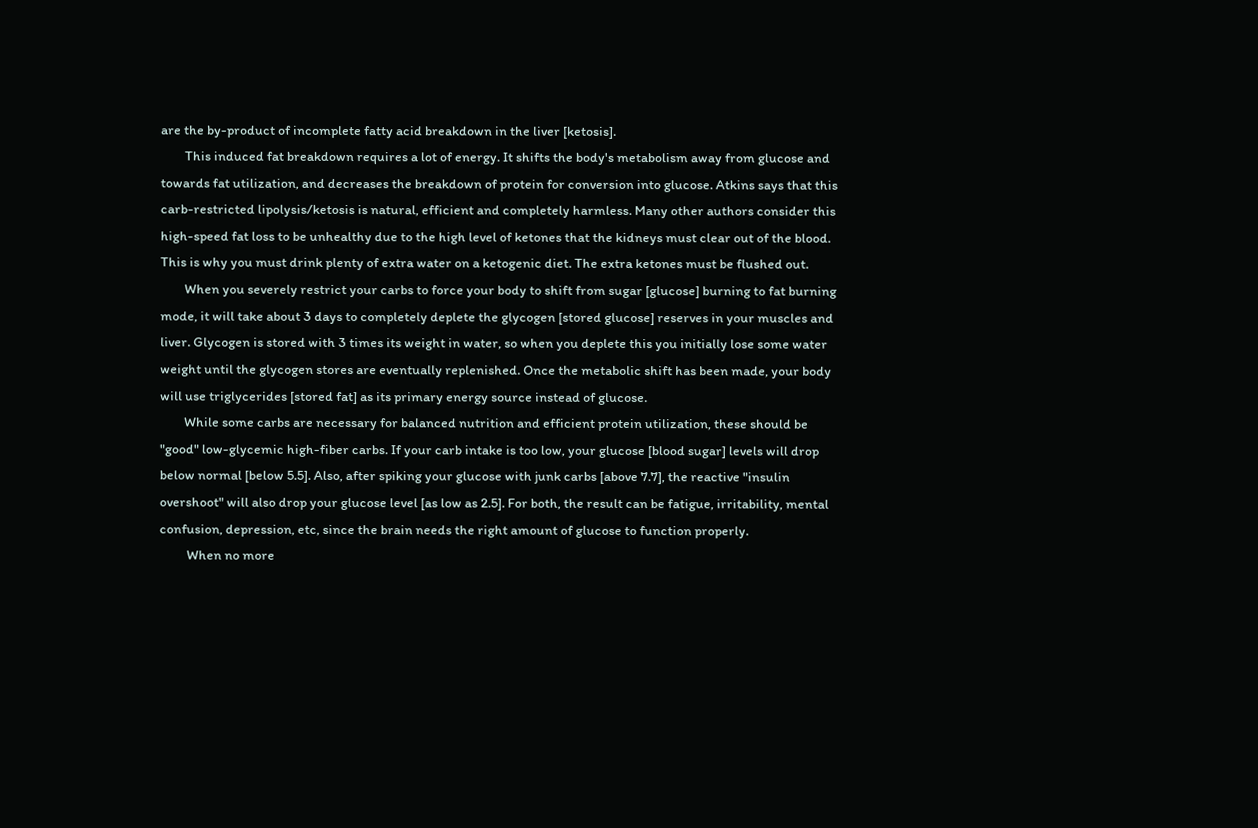are the by-product of incomplete fatty acid breakdown in the liver [ketosis].
        This induced fat breakdown requires a lot of energy. It shifts the body's metabolism away from glucose and towards fat utilization, and decreases the breakdown of protein for conversion into glucose. Atkins says that this carb-restricted lipolysis/ketosis is natural, efficient and completely harmless. Many other authors consider this high-speed fat loss to be unhealthy due to the high level of ketones that the kidneys must clear out of the blood. This is why you must drink plenty of extra water on a ketogenic diet. The extra ketones must be flushed out.
        When you severely restrict your carbs to force your body to shift from sugar [glucose] burning to fat burning mode, it will take about 3 days to completely deplete the glycogen [stored glucose] reserves in your muscles and liver. Glycogen is stored with 3 times its weight in water, so when you deplete this you initially lose some water weight until the glycogen stores are eventually replenished. Once the metabolic shift has been made, your body will use triglycerides [stored fat] as its primary energy source instead of glucose.
        While some carbs are necessary for balanced nutrition and efficient protein utilization, these should be "good" low-glycemic high-fiber carbs. If your carb intake is too low, your glucose [blood sugar] levels will drop below normal [below 5.5]. Also, after spiking your glucose with junk carbs [above 7.7], the reactive "insulin overshoot" will also drop your glucose level [as low as 2.5]. For both, the result can be fatigue, irritability, mental confusion, depression, etc, since the brain needs the right amount of glucose to function properly.
         When no more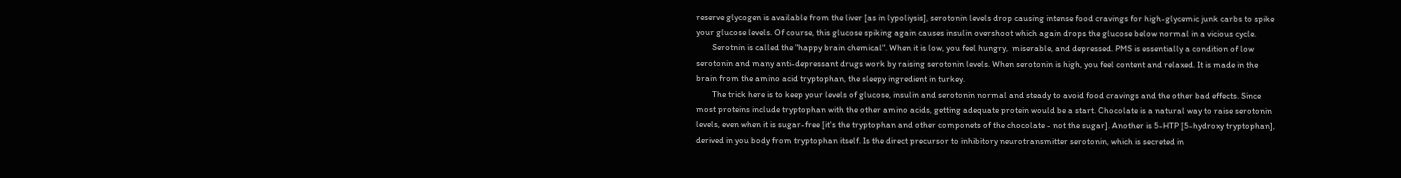reserve glycogen is available from the liver [as in lypoliysis], serotonin levels drop causing intense food cravings for high-glycemic junk carbs to spike your glucose levels. Of course, this glucose spiking again causes insulin overshoot which again drops the glucose below normal in a vicious cycle.
        Serotnin is called the "happy brain chemical". When it is low, you feel hungry,  miserable, and depressed. PMS is essentially a condition of low serotonin and many anti-depressant drugs work by raising serotonin levels. When serotonin is high, you feel content and relaxed. It is made in the brain from the amino acid tryptophan, the sleepy ingredient in turkey.
        The trick here is to keep your levels of glucose, insulin and serotonin normal and steady to avoid food cravings and the other bad effects. Since most proteins include tryptophan with the other amino acids, getting adequate protein would be a start. Chocolate is a natural way to raise serotonin levels, even when it is sugar-free [it's the tryptophan and other componets of the chocolate - not the sugar]. Another is 5-HTP [5-hydroxy tryptophan], derived in you body from tryptophan itself. Is the direct precursor to inhibitory neurotransmitter serotonin, which is secreted in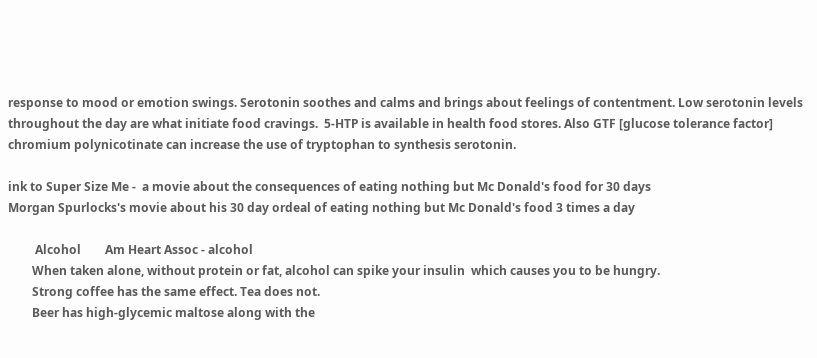response to mood or emotion swings. Serotonin soothes and calms and brings about feelings of contentment. Low serotonin levels throughout the day are what initiate food cravings.  5-HTP is available in health food stores. Also GTF [glucose tolerance factor] chromium polynicotinate can increase the use of tryptophan to synthesis serotonin.

ink to Super Size Me -  a movie about the consequences of eating nothing but Mc Donald's food for 30 days
Morgan Spurlocks's movie about his 30 day ordeal of eating nothing but Mc Donald's food 3 times a day

         Alcohol        Am Heart Assoc - alcohol
        When taken alone, without protein or fat, alcohol can spike your insulin  which causes you to be hungry.
        Strong coffee has the same effect. Tea does not.
        Beer has high-glycemic maltose along with the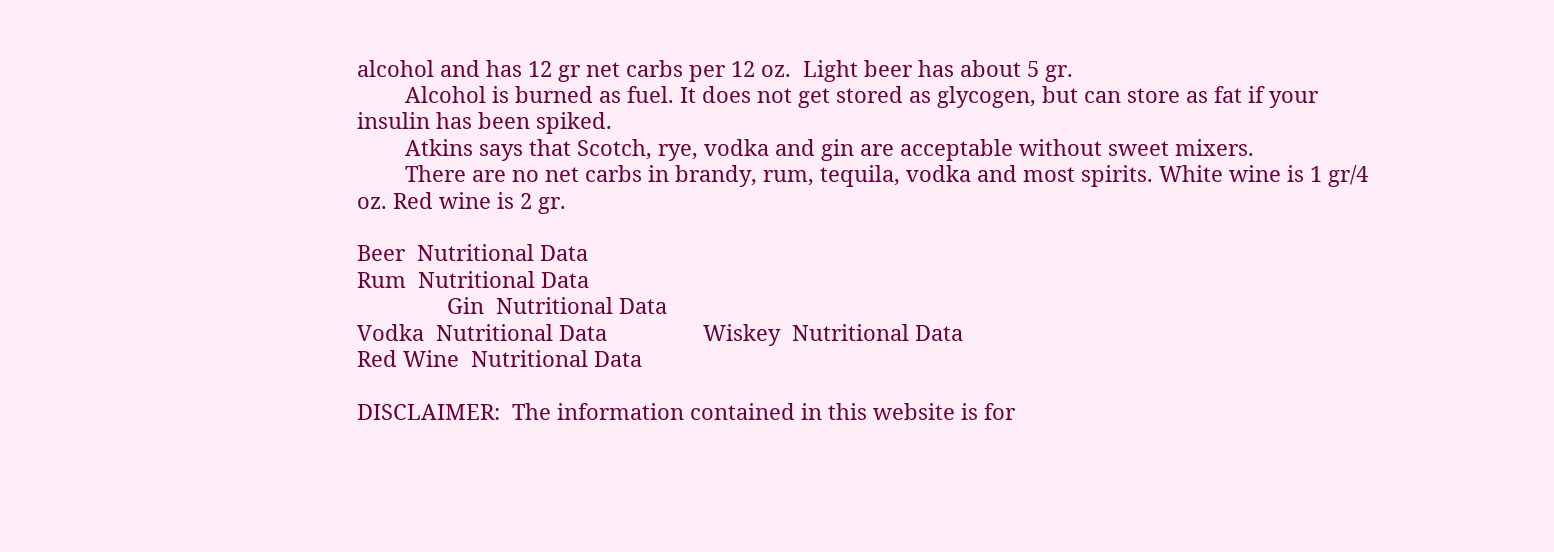alcohol and has 12 gr net carbs per 12 oz.  Light beer has about 5 gr.
        Alcohol is burned as fuel. It does not get stored as glycogen, but can store as fat if your insulin has been spiked.
        Atkins says that Scotch, rye, vodka and gin are acceptable without sweet mixers.
        There are no net carbs in brandy, rum, tequila, vodka and most spirits. White wine is 1 gr/4 oz. Red wine is 2 gr.

Beer  Nutritional Data
Rum  Nutritional Data
               Gin  Nutritional Data
Vodka  Nutritional Data                Wiskey  Nutritional Data
Red Wine  Nutritional Data

DISCLAIMER:  The information contained in this website is for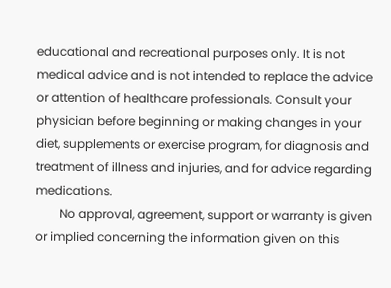educational and recreational purposes only. It is not medical advice and is not intended to replace the advice or attention of healthcare professionals. Consult your physician before beginning or making changes in your diet, supplements or exercise program, for diagnosis and treatment of illness and injuries, and for advice regarding medications.
        No approval, agreement, support or warranty is given or implied concerning the information given on this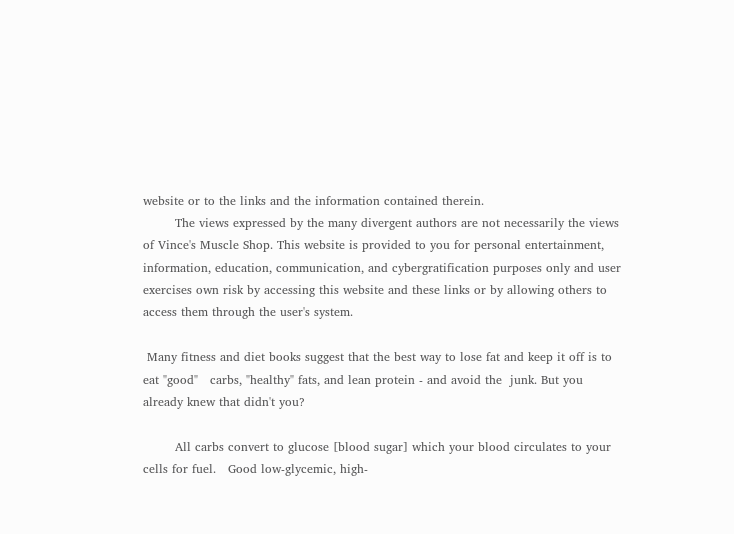website or to the links and the information contained therein.
        The views expressed by the many divergent authors are not necessarily the views of Vince's Muscle Shop. This website is provided to you for personal entertainment, information, education, communication, and cybergratification purposes only and user exercises own risk by accessing this website and these links or by allowing others to access them through the user's system.

 Many fitness and diet books suggest that the best way to lose fat and keep it off is to eat "good"   carbs, "healthy" fats, and lean protein - and avoid the  junk. But you already knew that didn't you?

        All carbs convert to glucose [blood sugar] which your blood circulates to your cells for fuel.   Good low-glycemic, high-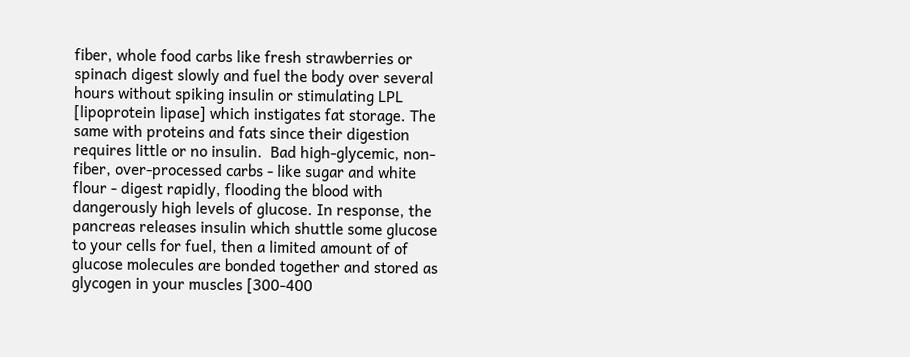fiber, whole food carbs like fresh strawberries or spinach digest slowly and fuel the body over several hours without spiking insulin or stimulating LPL [lipoprotein lipase] which instigates fat storage. The same with proteins and fats since their digestion requires little or no insulin.  Bad high-glycemic, non-fiber, over-processed carbs - like sugar and white flour - digest rapidly, flooding the blood with dangerously high levels of glucose. In response, the pancreas releases insulin which shuttle some glucose to your cells for fuel, then a limited amount of of glucose molecules are bonded together and stored as glycogen in your muscles [300-400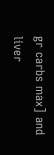gr carbs max] and liver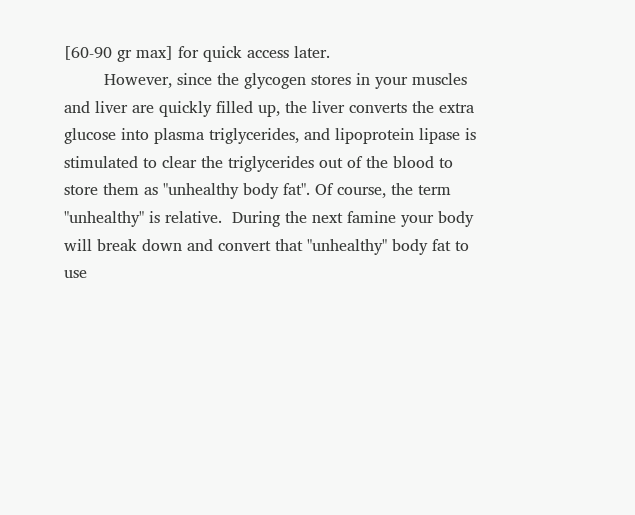[60-90 gr max] for quick access later.
        However, since the glycogen stores in your muscles and liver are quickly filled up, the liver converts the extra glucose into plasma triglycerides, and lipoprotein lipase is stimulated to clear the triglycerides out of the blood to store them as "unhealthy body fat". Of course, the term "unhealthy" is relative.  During the next famine your body will break down and convert that "unhealthy" body fat to use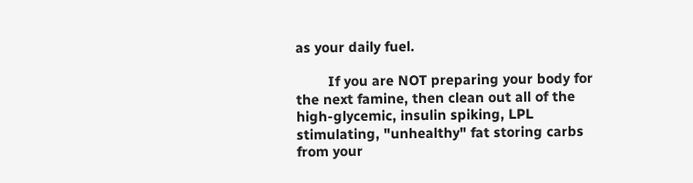as your daily fuel.

        If you are NOT preparing your body for the next famine, then clean out all of the high-glycemic, insulin spiking, LPL stimulating, "unhealthy" fat storing carbs from your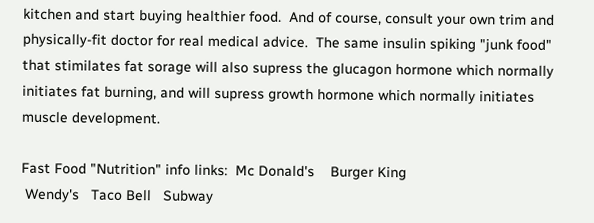kitchen and start buying healthier food.  And of course, consult your own trim and physically-fit doctor for real medical advice.  The same insulin spiking "junk food" that stimilates fat sorage will also supress the glucagon hormone which normally initiates fat burning, and will supress growth hormone which normally initiates muscle development.

Fast Food "Nutrition" info links:  Mc Donald's    Burger King
 Wendy's   Taco Bell   Subway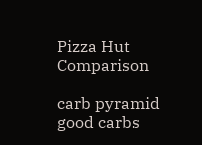Pizza Hut   Comparison

carb pyramid
good carbs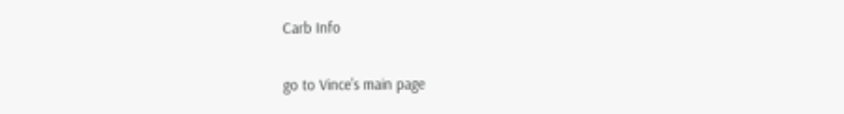Carb Info

go to Vince's main page